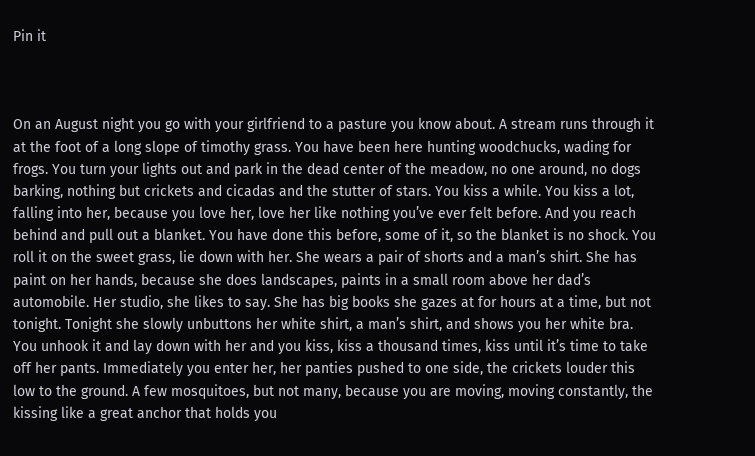Pin it



On an August night you go with your girlfriend to a pasture you know about. A stream runs through it at the foot of a long slope of timothy grass. You have been here hunting woodchucks, wading for frogs. You turn your lights out and park in the dead center of the meadow, no one around, no dogs barking, nothing but crickets and cicadas and the stutter of stars. You kiss a while. You kiss a lot, falling into her, because you love her, love her like nothing you’ve ever felt before. And you reach behind and pull out a blanket. You have done this before, some of it, so the blanket is no shock. You roll it on the sweet grass, lie down with her. She wears a pair of shorts and a man’s shirt. She has paint on her hands, because she does landscapes, paints in a small room above her dad’s automobile. Her studio, she likes to say. She has big books she gazes at for hours at a time, but not tonight. Tonight she slowly unbuttons her white shirt, a man’s shirt, and shows you her white bra. You unhook it and lay down with her and you kiss, kiss a thousand times, kiss until it’s time to take off her pants. Immediately you enter her, her panties pushed to one side, the crickets louder this low to the ground. A few mosquitoes, but not many, because you are moving, moving constantly, the kissing like a great anchor that holds you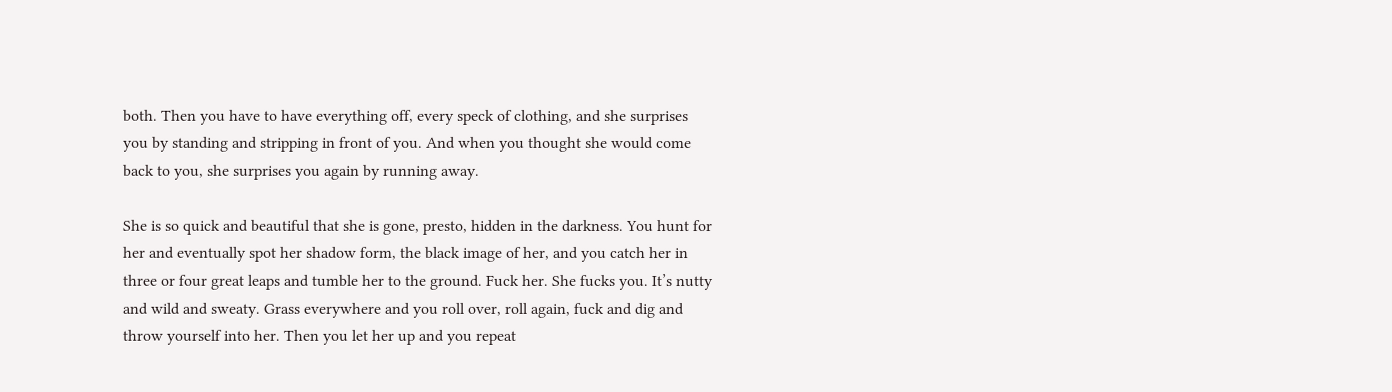both. Then you have to have everything off, every speck of clothing, and she surprises you by standing and stripping in front of you. And when you thought she would come back to you, she surprises you again by running away.

She is so quick and beautiful that she is gone, presto, hidden in the darkness. You hunt for her and eventually spot her shadow form, the black image of her, and you catch her in three or four great leaps and tumble her to the ground. Fuck her. She fucks you. It’s nutty and wild and sweaty. Grass everywhere and you roll over, roll again, fuck and dig and throw yourself into her. Then you let her up and you repeat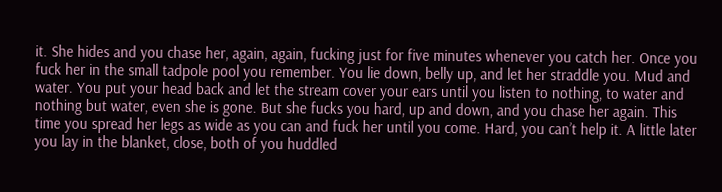it. She hides and you chase her, again, again, fucking just for five minutes whenever you catch her. Once you fuck her in the small tadpole pool you remember. You lie down, belly up, and let her straddle you. Mud and water. You put your head back and let the stream cover your ears until you listen to nothing, to water and nothing but water, even she is gone. But she fucks you hard, up and down, and you chase her again. This time you spread her legs as wide as you can and fuck her until you come. Hard, you can’t help it. A little later you lay in the blanket, close, both of you huddled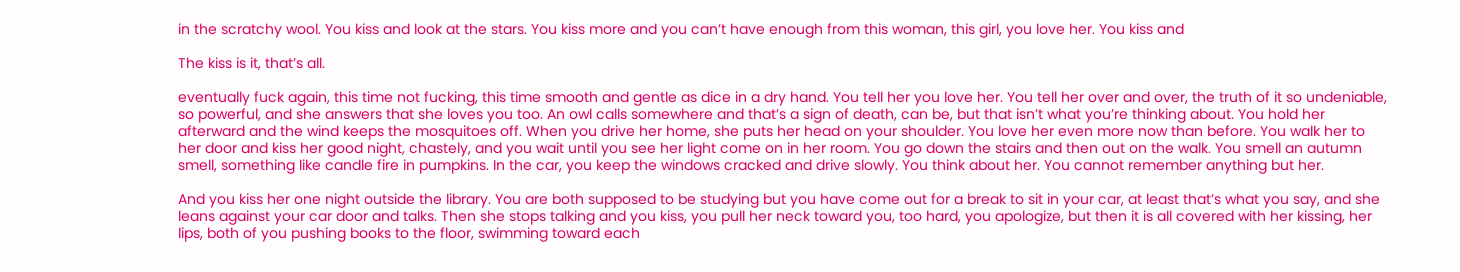in the scratchy wool. You kiss and look at the stars. You kiss more and you can’t have enough from this woman, this girl, you love her. You kiss and

The kiss is it, that’s all.

eventually fuck again, this time not fucking, this time smooth and gentle as dice in a dry hand. You tell her you love her. You tell her over and over, the truth of it so undeniable, so powerful, and she answers that she loves you too. An owl calls somewhere and that’s a sign of death, can be, but that isn’t what you’re thinking about. You hold her afterward and the wind keeps the mosquitoes off. When you drive her home, she puts her head on your shoulder. You love her even more now than before. You walk her to her door and kiss her good night, chastely, and you wait until you see her light come on in her room. You go down the stairs and then out on the walk. You smell an autumn smell, something like candle fire in pumpkins. In the car, you keep the windows cracked and drive slowly. You think about her. You cannot remember anything but her.

And you kiss her one night outside the library. You are both supposed to be studying but you have come out for a break to sit in your car, at least that’s what you say, and she leans against your car door and talks. Then she stops talking and you kiss, you pull her neck toward you, too hard, you apologize, but then it is all covered with her kissing, her lips, both of you pushing books to the floor, swimming toward each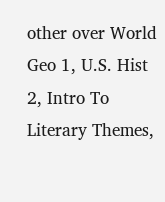other over World Geo 1, U.S. Hist 2, Intro To Literary Themes,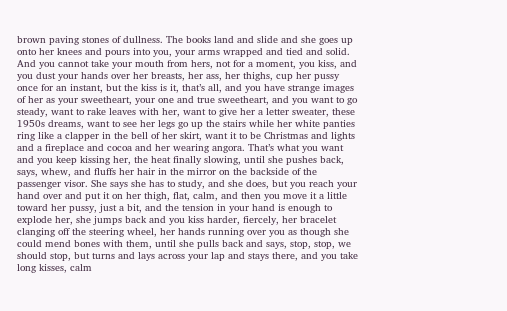brown paving stones of dullness. The books land and slide and she goes up onto her knees and pours into you, your arms wrapped and tied and solid. And you cannot take your mouth from hers, not for a moment, you kiss, and you dust your hands over her breasts, her ass, her thighs, cup her pussy once for an instant, but the kiss is it, that’s all, and you have strange images of her as your sweetheart, your one and true sweetheart, and you want to go steady, want to rake leaves with her, want to give her a letter sweater, these 1950s dreams, want to see her legs go up the stairs while her white panties ring like a clapper in the bell of her skirt, want it to be Christmas and lights and a fireplace and cocoa and her wearing angora. That’s what you want and you keep kissing her, the heat finally slowing, until she pushes back, says, whew, and fluffs her hair in the mirror on the backside of the passenger visor. She says she has to study, and she does, but you reach your hand over and put it on her thigh, flat, calm, and then you move it a little toward her pussy, just a bit, and the tension in your hand is enough to explode her, she jumps back and you kiss harder, fiercely, her bracelet clanging off the steering wheel, her hands running over you as though she could mend bones with them, until she pulls back and says, stop, stop, we should stop, but turns and lays across your lap and stays there, and you take long kisses, calm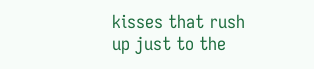kisses that rush up just to the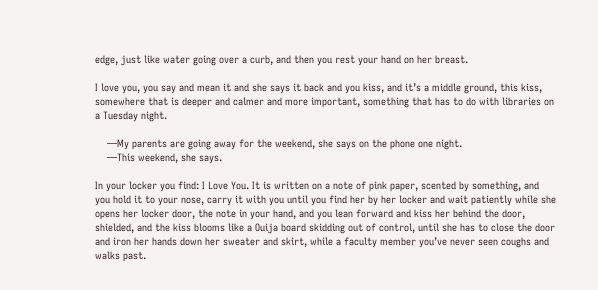edge, just like water going over a curb, and then you rest your hand on her breast.

I love you, you say and mean it and she says it back and you kiss, and it’s a middle ground, this kiss, somewhere that is deeper and calmer and more important, something that has to do with libraries on a Tuesday night.

    —My parents are going away for the weekend, she says on the phone one night.
    —This weekend, she says.

In your locker you find: I Love You. It is written on a note of pink paper, scented by something, and you hold it to your nose, carry it with you until you find her by her locker and wait patiently while she opens her locker door, the note in your hand, and you lean forward and kiss her behind the door, shielded, and the kiss blooms like a Ouija board skidding out of control, until she has to close the door and iron her hands down her sweater and skirt, while a faculty member you’ve never seen coughs and walks past.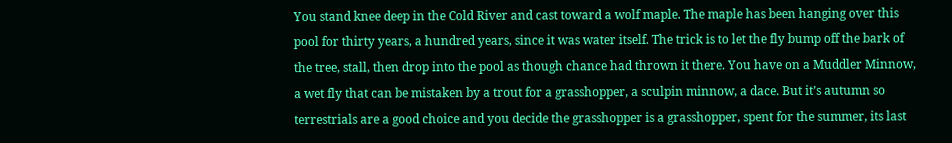You stand knee deep in the Cold River and cast toward a wolf maple. The maple has been hanging over this pool for thirty years, a hundred years, since it was water itself. The trick is to let the fly bump off the bark of the tree, stall, then drop into the pool as though chance had thrown it there. You have on a Muddler Minnow, a wet fly that can be mistaken by a trout for a grasshopper, a sculpin minnow, a dace. But it’s autumn so terrestrials are a good choice and you decide the grasshopper is a grasshopper, spent for the summer, its last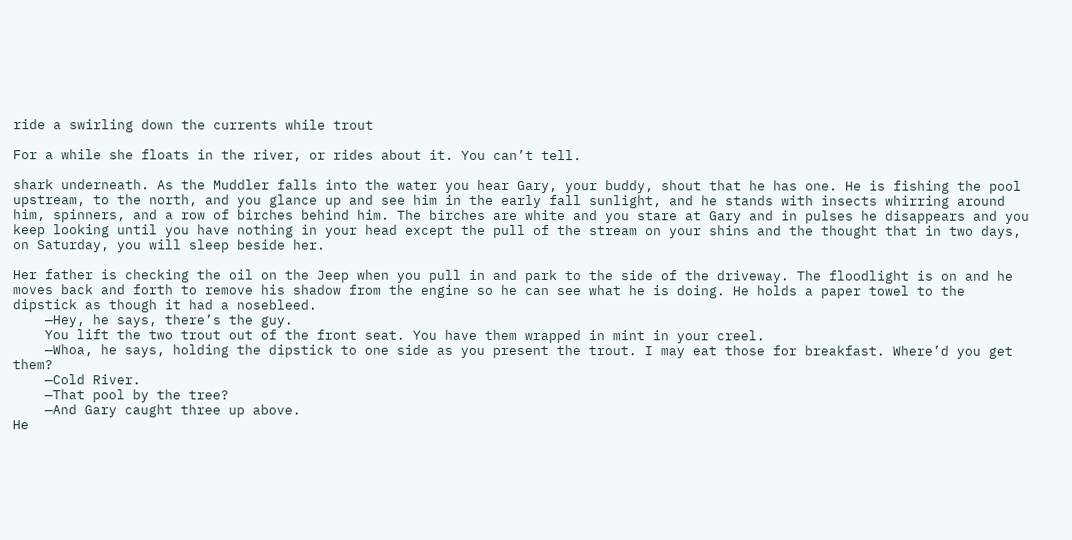ride a swirling down the currents while trout

For a while she floats in the river, or rides about it. You can’t tell.

shark underneath. As the Muddler falls into the water you hear Gary, your buddy, shout that he has one. He is fishing the pool upstream, to the north, and you glance up and see him in the early fall sunlight, and he stands with insects whirring around him, spinners, and a row of birches behind him. The birches are white and you stare at Gary and in pulses he disappears and you keep looking until you have nothing in your head except the pull of the stream on your shins and the thought that in two days, on Saturday, you will sleep beside her.

Her father is checking the oil on the Jeep when you pull in and park to the side of the driveway. The floodlight is on and he moves back and forth to remove his shadow from the engine so he can see what he is doing. He holds a paper towel to the dipstick as though it had a nosebleed.
    —Hey, he says, there’s the guy.
    You lift the two trout out of the front seat. You have them wrapped in mint in your creel.
    —Whoa, he says, holding the dipstick to one side as you present the trout. I may eat those for breakfast. Where’d you get them?
    —Cold River.
    —That pool by the tree?
    —And Gary caught three up above.
He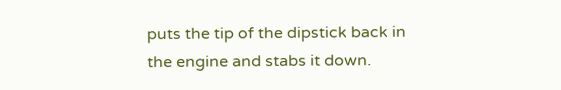puts the tip of the dipstick back in the engine and stabs it down.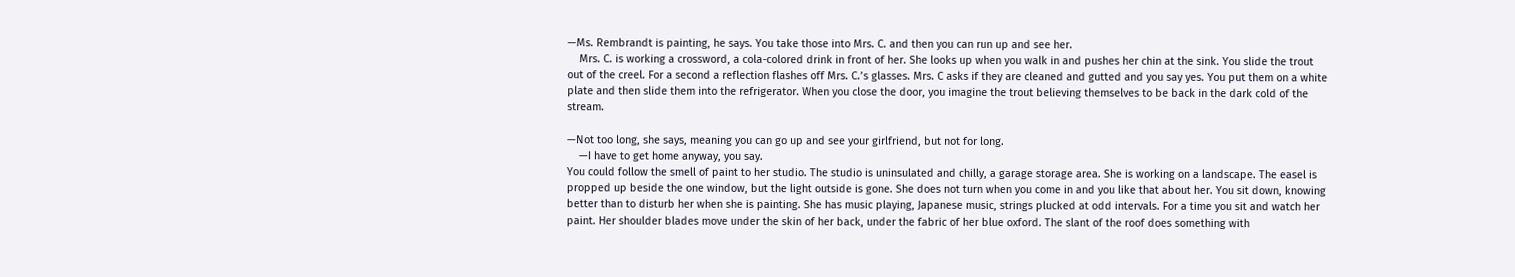—Ms. Rembrandt is painting, he says. You take those into Mrs. C. and then you can run up and see her.
    Mrs. C. is working a crossword, a cola-colored drink in front of her. She looks up when you walk in and pushes her chin at the sink. You slide the trout out of the creel. For a second a reflection flashes off Mrs. C.’s glasses. Mrs. C asks if they are cleaned and gutted and you say yes. You put them on a white plate and then slide them into the refrigerator. When you close the door, you imagine the trout believing themselves to be back in the dark cold of the stream.

—Not too long, she says, meaning you can go up and see your girlfriend, but not for long.
    —I have to get home anyway, you say.
You could follow the smell of paint to her studio. The studio is uninsulated and chilly, a garage storage area. She is working on a landscape. The easel is propped up beside the one window, but the light outside is gone. She does not turn when you come in and you like that about her. You sit down, knowing better than to disturb her when she is painting. She has music playing, Japanese music, strings plucked at odd intervals. For a time you sit and watch her paint. Her shoulder blades move under the skin of her back, under the fabric of her blue oxford. The slant of the roof does something with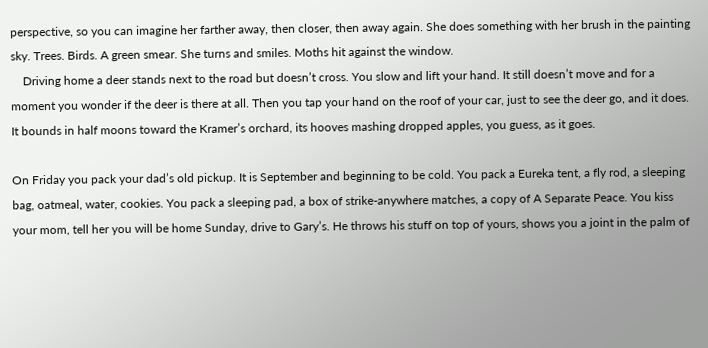perspective, so you can imagine her farther away, then closer, then away again. She does something with her brush in the painting sky. Trees. Birds. A green smear. She turns and smiles. Moths hit against the window.
    Driving home a deer stands next to the road but doesn’t cross. You slow and lift your hand. It still doesn’t move and for a moment you wonder if the deer is there at all. Then you tap your hand on the roof of your car, just to see the deer go, and it does. It bounds in half moons toward the Kramer’s orchard, its hooves mashing dropped apples, you guess, as it goes.

On Friday you pack your dad’s old pickup. It is September and beginning to be cold. You pack a Eureka tent, a fly rod, a sleeping bag, oatmeal, water, cookies. You pack a sleeping pad, a box of strike-anywhere matches, a copy of A Separate Peace. You kiss your mom, tell her you will be home Sunday, drive to Gary’s. He throws his stuff on top of yours, shows you a joint in the palm of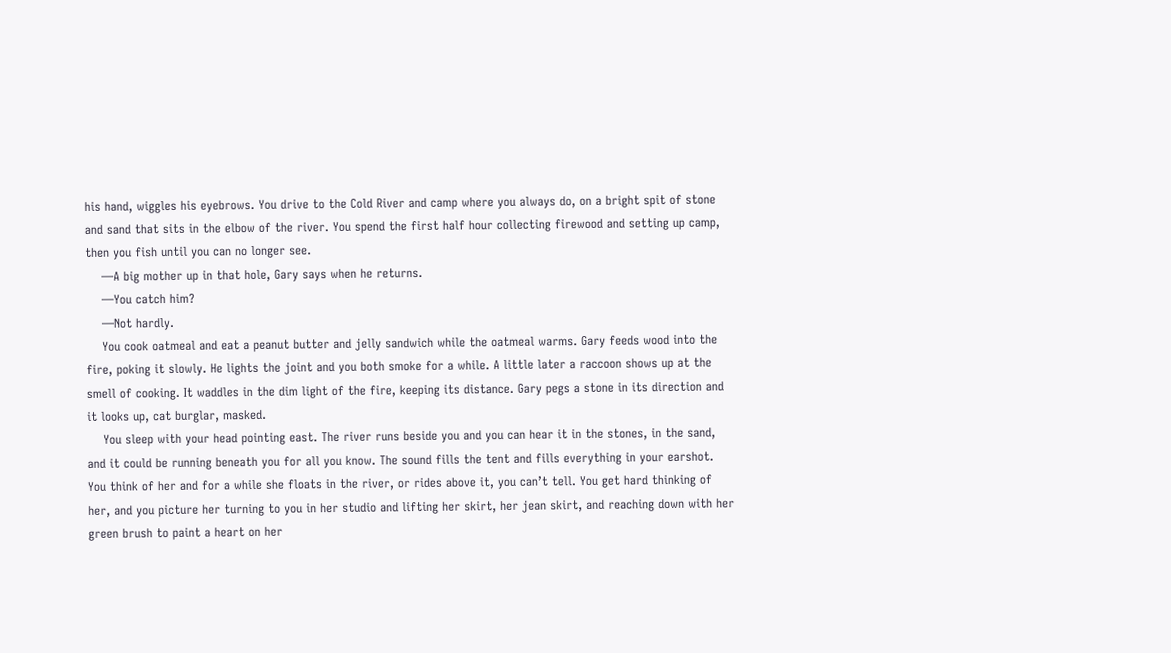his hand, wiggles his eyebrows. You drive to the Cold River and camp where you always do, on a bright spit of stone and sand that sits in the elbow of the river. You spend the first half hour collecting firewood and setting up camp, then you fish until you can no longer see.
    —A big mother up in that hole, Gary says when he returns.
    —You catch him?
    —Not hardly.
    You cook oatmeal and eat a peanut butter and jelly sandwich while the oatmeal warms. Gary feeds wood into the fire, poking it slowly. He lights the joint and you both smoke for a while. A little later a raccoon shows up at the smell of cooking. It waddles in the dim light of the fire, keeping its distance. Gary pegs a stone in its direction and it looks up, cat burglar, masked.
    You sleep with your head pointing east. The river runs beside you and you can hear it in the stones, in the sand, and it could be running beneath you for all you know. The sound fills the tent and fills everything in your earshot. You think of her and for a while she floats in the river, or rides above it, you can’t tell. You get hard thinking of her, and you picture her turning to you in her studio and lifting her skirt, her jean skirt, and reaching down with her green brush to paint a heart on her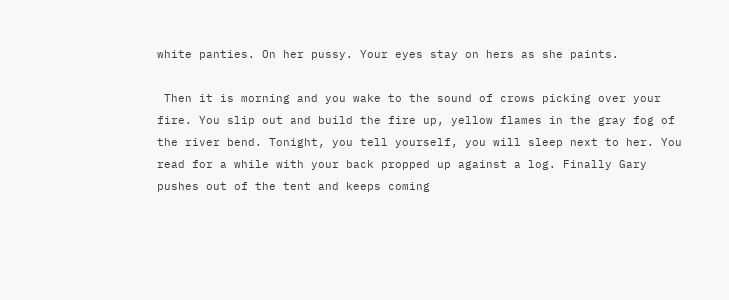white panties. On her pussy. Your eyes stay on hers as she paints.

 Then it is morning and you wake to the sound of crows picking over your fire. You slip out and build the fire up, yellow flames in the gray fog of the river bend. Tonight, you tell yourself, you will sleep next to her. You read for a while with your back propped up against a log. Finally Gary pushes out of the tent and keeps coming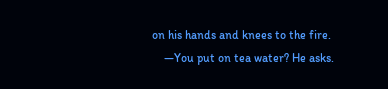on his hands and knees to the fire.
    —You put on tea water? He asks.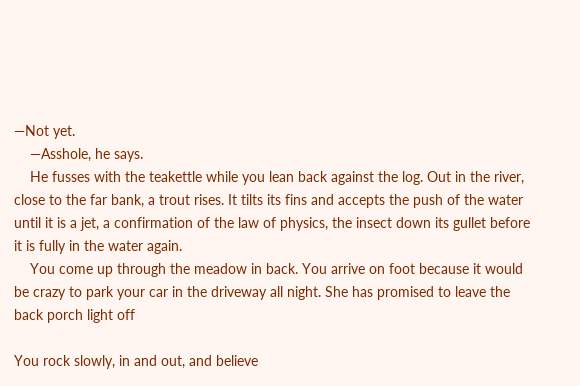—Not yet.
    —Asshole, he says.
    He fusses with the teakettle while you lean back against the log. Out in the river, close to the far bank, a trout rises. It tilts its fins and accepts the push of the water until it is a jet, a confirmation of the law of physics, the insect down its gullet before it is fully in the water again.
    You come up through the meadow in back. You arrive on foot because it would be crazy to park your car in the driveway all night. She has promised to leave the back porch light off

You rock slowly, in and out, and believe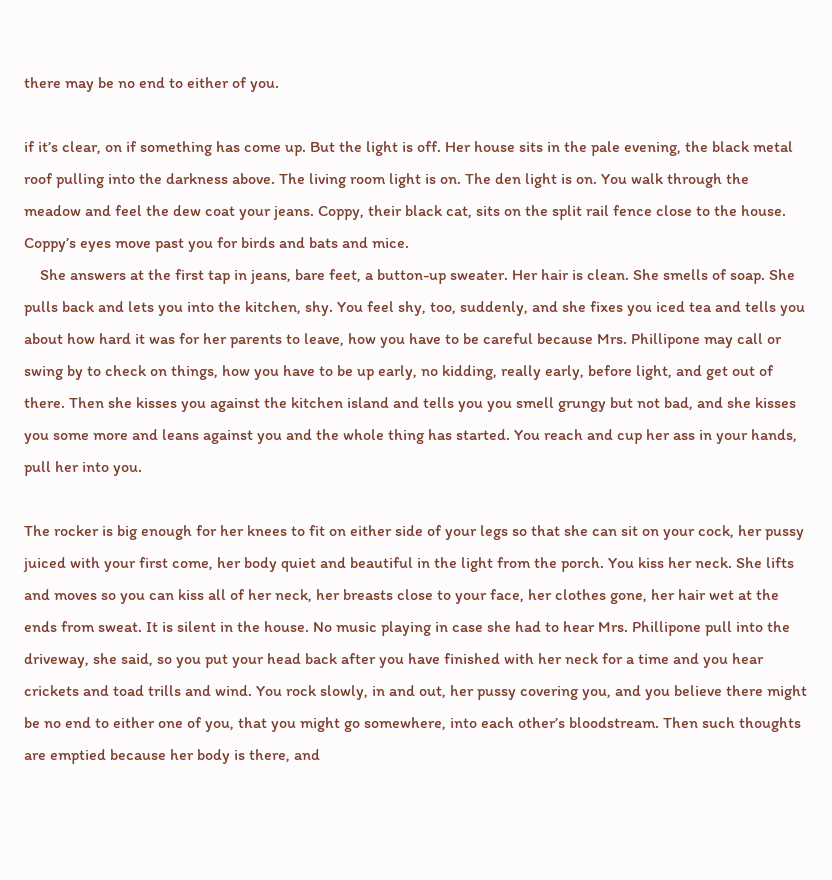there may be no end to either of you.

if it’s clear, on if something has come up. But the light is off. Her house sits in the pale evening, the black metal roof pulling into the darkness above. The living room light is on. The den light is on. You walk through the meadow and feel the dew coat your jeans. Coppy, their black cat, sits on the split rail fence close to the house. Coppy’s eyes move past you for birds and bats and mice.
    She answers at the first tap in jeans, bare feet, a button-up sweater. Her hair is clean. She smells of soap. She pulls back and lets you into the kitchen, shy. You feel shy, too, suddenly, and she fixes you iced tea and tells you about how hard it was for her parents to leave, how you have to be careful because Mrs. Phillipone may call or swing by to check on things, how you have to be up early, no kidding, really early, before light, and get out of there. Then she kisses you against the kitchen island and tells you you smell grungy but not bad, and she kisses you some more and leans against you and the whole thing has started. You reach and cup her ass in your hands, pull her into you.

The rocker is big enough for her knees to fit on either side of your legs so that she can sit on your cock, her pussy juiced with your first come, her body quiet and beautiful in the light from the porch. You kiss her neck. She lifts and moves so you can kiss all of her neck, her breasts close to your face, her clothes gone, her hair wet at the ends from sweat. It is silent in the house. No music playing in case she had to hear Mrs. Phillipone pull into the driveway, she said, so you put your head back after you have finished with her neck for a time and you hear crickets and toad trills and wind. You rock slowly, in and out, her pussy covering you, and you believe there might be no end to either one of you, that you might go somewhere, into each other’s bloodstream. Then such thoughts are emptied because her body is there, and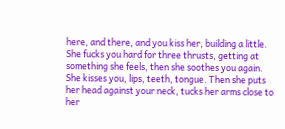here, and there, and you kiss her, building a little. She fucks you hard for three thrusts, getting at something she feels, then she soothes you again. She kisses you, lips, teeth, tongue. Then she puts her head against your neck, tucks her arms close to her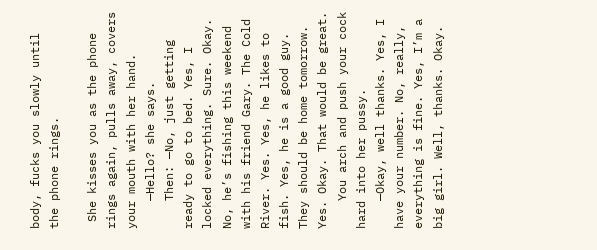body, fucks you slowly until the phone rings.

 She kisses you as the phone rings again, pulls away, covers your mouth with her hand.
    —Hello? she says.
    Then: —No, just getting ready to go to bed. Yes, I locked everything. Sure. Okay. No, he’s fishing this weekend with his friend Gary. The Cold River. Yes. Yes, he likes to fish. Yes, he is a good guy. They should be home tomorrow. Yes. Okay. That would be great.
    You arch and push your cock hard into her pussy.
    —Okay, well thanks. Yes, I have your number. No, really, everything is fine. Yes, I’m a big girl. Well, thanks. Okay.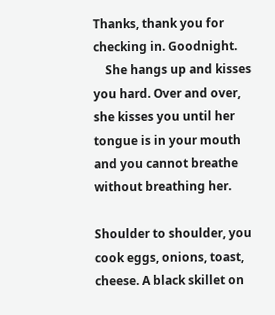Thanks, thank you for checking in. Goodnight.
    She hangs up and kisses you hard. Over and over, she kisses you until her tongue is in your mouth and you cannot breathe without breathing her.

Shoulder to shoulder, you cook eggs, onions, toast, cheese. A black skillet on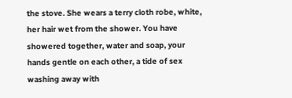the stove. She wears a terry cloth robe, white, her hair wet from the shower. You have showered together, water and soap, your hands gentle on each other, a tide of sex washing away with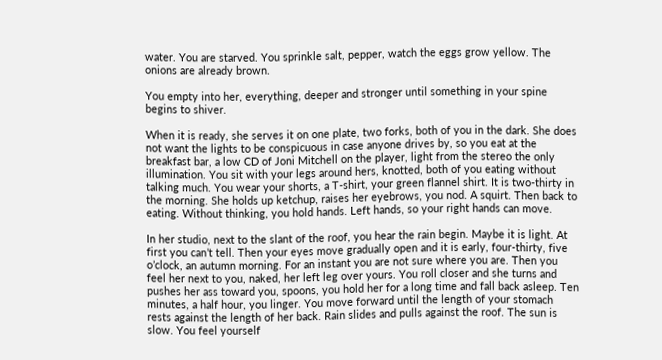water. You are starved. You sprinkle salt, pepper, watch the eggs grow yellow. The onions are already brown.

You empty into her, everything, deeper and stronger until something in your spine begins to shiver.

When it is ready, she serves it on one plate, two forks, both of you in the dark. She does not want the lights to be conspicuous in case anyone drives by, so you eat at the breakfast bar, a low CD of Joni Mitchell on the player, light from the stereo the only illumination. You sit with your legs around hers, knotted, both of you eating without talking much. You wear your shorts, a T-shirt, your green flannel shirt. It is two-thirty in the morning. She holds up ketchup, raises her eyebrows, you nod. A squirt. Then back to eating. Without thinking, you hold hands. Left hands, so your right hands can move.

In her studio, next to the slant of the roof, you hear the rain begin. Maybe it is light. At first you can’t tell. Then your eyes move gradually open and it is early, four-thirty, five o’clock, an autumn morning. For an instant you are not sure where you are. Then you feel her next to you, naked, her left leg over yours. You roll closer and she turns and pushes her ass toward you, spoons, you hold her for a long time and fall back asleep. Ten minutes, a half hour, you linger. You move forward until the length of your stomach rests against the length of her back. Rain slides and pulls against the roof. The sun is slow. You feel yourself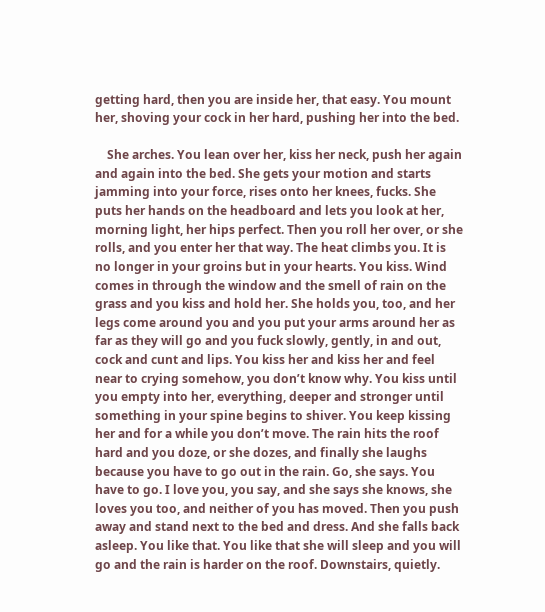getting hard, then you are inside her, that easy. You mount her, shoving your cock in her hard, pushing her into the bed.

    She arches. You lean over her, kiss her neck, push her again and again into the bed. She gets your motion and starts jamming into your force, rises onto her knees, fucks. She puts her hands on the headboard and lets you look at her, morning light, her hips perfect. Then you roll her over, or she rolls, and you enter her that way. The heat climbs you. It is no longer in your groins but in your hearts. You kiss. Wind comes in through the window and the smell of rain on the grass and you kiss and hold her. She holds you, too, and her legs come around you and you put your arms around her as far as they will go and you fuck slowly, gently, in and out, cock and cunt and lips. You kiss her and kiss her and feel near to crying somehow, you don’t know why. You kiss until you empty into her, everything, deeper and stronger until something in your spine begins to shiver. You keep kissing her and for a while you don’t move. The rain hits the roof hard and you doze, or she dozes, and finally she laughs because you have to go out in the rain. Go, she says. You have to go. I love you, you say, and she says she knows, she loves you too, and neither of you has moved. Then you push away and stand next to the bed and dress. And she falls back asleep. You like that. You like that she will sleep and you will go and the rain is harder on the roof. Downstairs, quietly.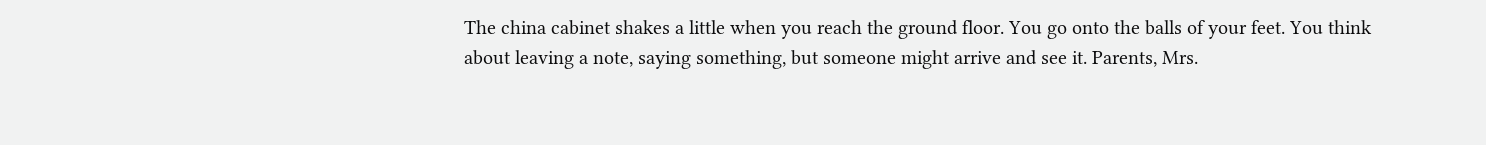The china cabinet shakes a little when you reach the ground floor. You go onto the balls of your feet. You think about leaving a note, saying something, but someone might arrive and see it. Parents, Mrs.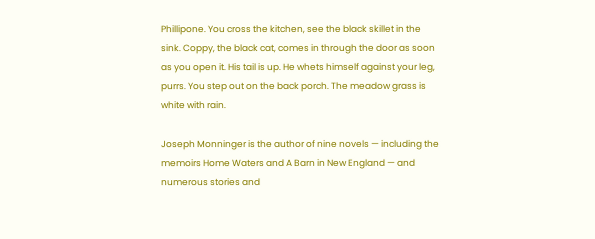Phillipone. You cross the kitchen, see the black skillet in the sink. Coppy, the black cat, comes in through the door as soon as you open it. His tail is up. He whets himself against your leg, purrs. You step out on the back porch. The meadow grass is white with rain.

Joseph Monninger is the author of nine novels — including the memoirs Home Waters and A Barn in New England — and numerous stories and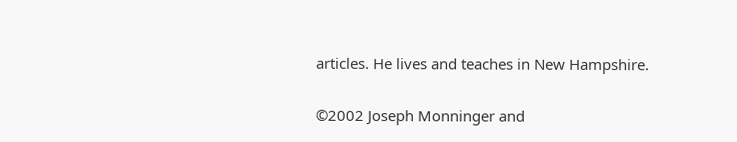articles. He lives and teaches in New Hampshire.

©2002 Joseph Monninger and